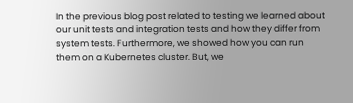In the previous blog post related to testing we learned about our unit tests and integration tests and how they differ from system tests. Furthermore, we showed how you can run them on a Kubernetes cluster. But, we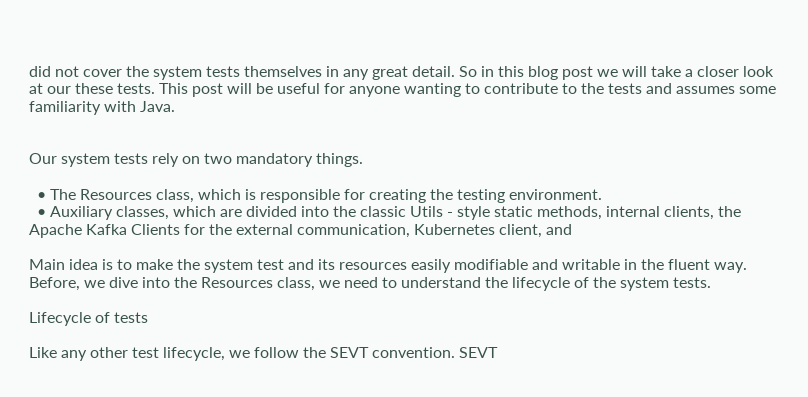did not cover the system tests themselves in any great detail. So in this blog post we will take a closer look at our these tests. This post will be useful for anyone wanting to contribute to the tests and assumes some familiarity with Java.


Our system tests rely on two mandatory things.

  • The Resources class, which is responsible for creating the testing environment.
  • Auxiliary classes, which are divided into the classic Utils - style static methods, internal clients, the Apache Kafka Clients for the external communication, Kubernetes client, and

Main idea is to make the system test and its resources easily modifiable and writable in the fluent way. Before, we dive into the Resources class, we need to understand the lifecycle of the system tests.

Lifecycle of tests

Like any other test lifecycle, we follow the SEVT convention. SEVT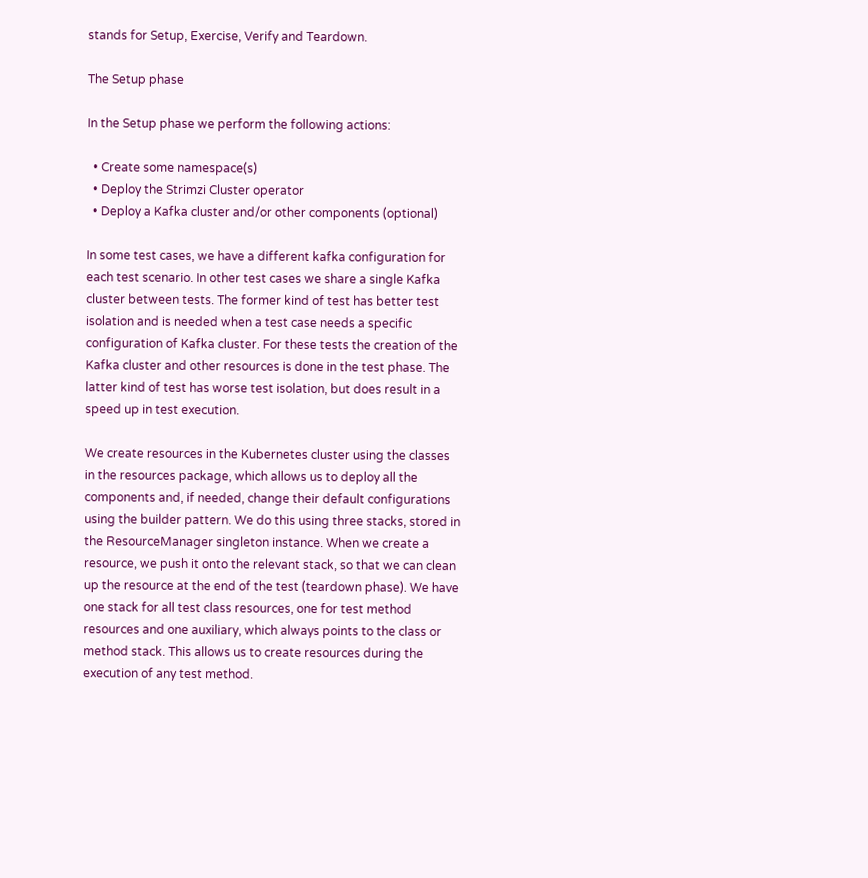stands for Setup, Exercise, Verify and Teardown.

The Setup phase

In the Setup phase we perform the following actions:

  • Create some namespace(s)
  • Deploy the Strimzi Cluster operator
  • Deploy a Kafka cluster and/or other components (optional)

In some test cases, we have a different kafka configuration for each test scenario. In other test cases we share a single Kafka cluster between tests. The former kind of test has better test isolation and is needed when a test case needs a specific configuration of Kafka cluster. For these tests the creation of the Kafka cluster and other resources is done in the test phase. The latter kind of test has worse test isolation, but does result in a speed up in test execution.

We create resources in the Kubernetes cluster using the classes in the resources package, which allows us to deploy all the components and, if needed, change their default configurations using the builder pattern. We do this using three stacks, stored in the ResourceManager singleton instance. When we create a resource, we push it onto the relevant stack, so that we can clean up the resource at the end of the test (teardown phase). We have one stack for all test class resources, one for test method resources and one auxiliary, which always points to the class or method stack. This allows us to create resources during the execution of any test method.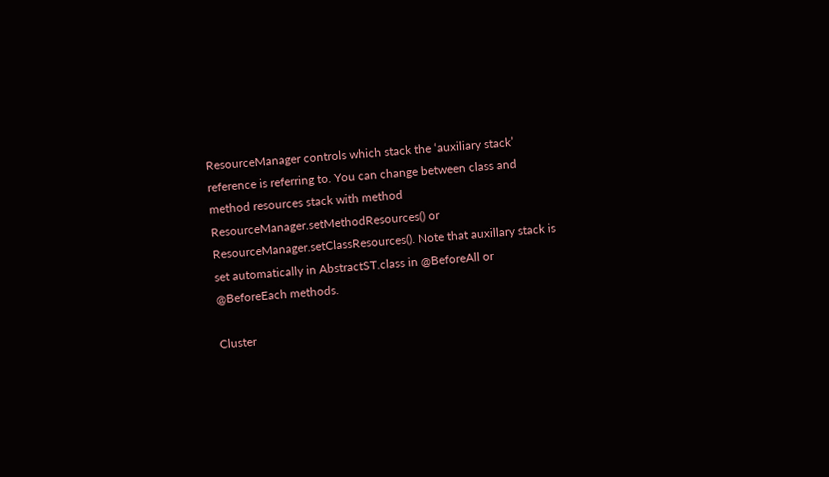ResourceManager controls which stack the ‘auxiliary stack’ reference is referring to. You can change between class and method resources stack with method ResourceManager.setMethodResources() or ResourceManager.setClassResources(). Note that auxillary stack is set automatically in AbstractST.class in @BeforeAll or @BeforeEach methods.

Cluster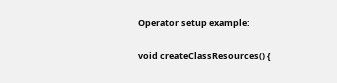Operator setup example:

void createClassResources() {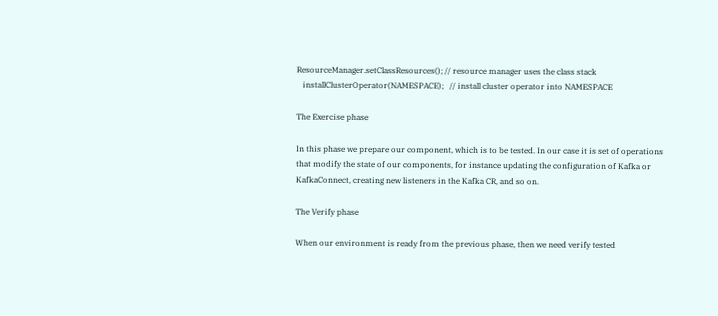ResourceManager.setClassResources(); // resource manager uses the class stack
   installClusterOperator(NAMESPACE);   // install cluster operator into NAMESPACE

The Exercise phase

In this phase we prepare our component, which is to be tested. In our case it is set of operations that modify the state of our components, for instance updating the configuration of Kafka or KafkaConnect, creating new listeners in the Kafka CR, and so on.

The Verify phase

When our environment is ready from the previous phase, then we need verify tested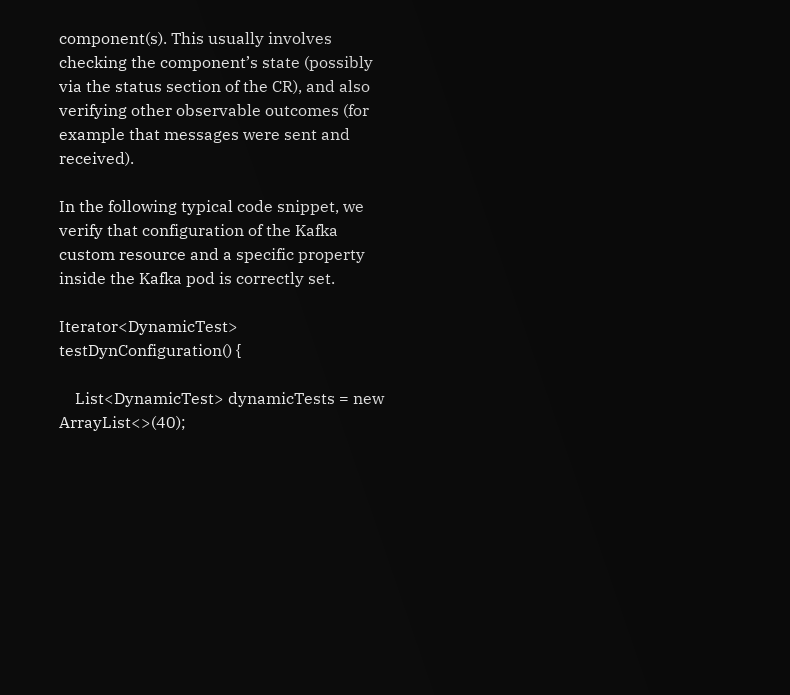component(s). This usually involves checking the component’s state (possibly via the status section of the CR), and also verifying other observable outcomes (for example that messages were sent and received).

In the following typical code snippet, we verify that configuration of the Kafka custom resource and a specific property inside the Kafka pod is correctly set.

Iterator<DynamicTest> testDynConfiguration() {

    List<DynamicTest> dynamicTests = new ArrayList<>(40);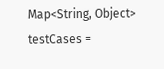Map<String, Object> testCases =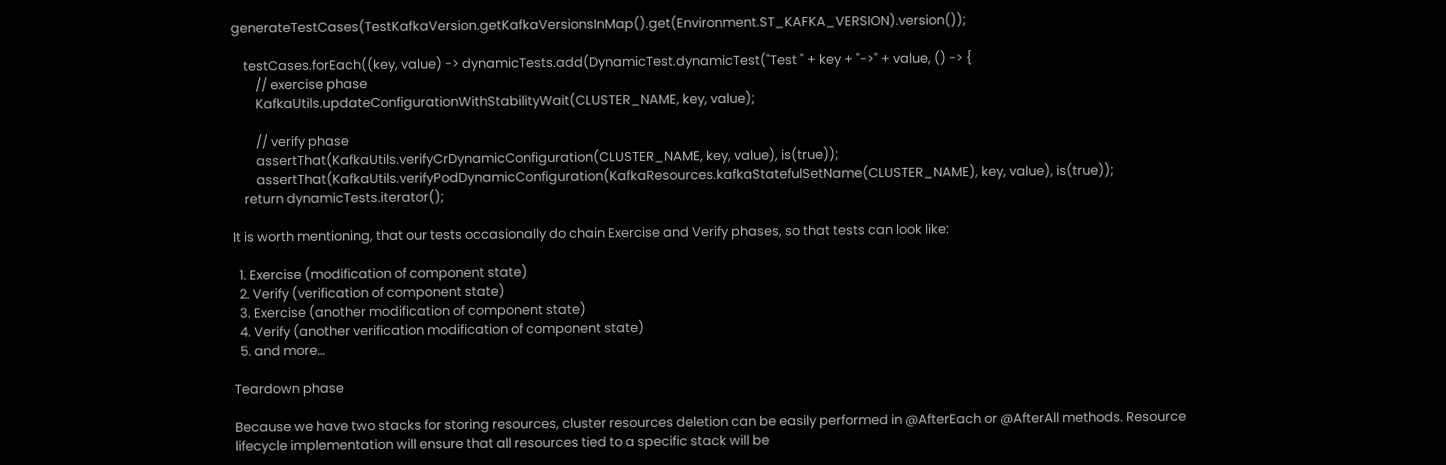generateTestCases(TestKafkaVersion.getKafkaVersionsInMap().get(Environment.ST_KAFKA_VERSION).version());

    testCases.forEach((key, value) -> dynamicTests.add(DynamicTest.dynamicTest("Test " + key + "->" + value, () -> {
        // exercise phase
        KafkaUtils.updateConfigurationWithStabilityWait(CLUSTER_NAME, key, value);

        // verify phase
        assertThat(KafkaUtils.verifyCrDynamicConfiguration(CLUSTER_NAME, key, value), is(true));
        assertThat(KafkaUtils.verifyPodDynamicConfiguration(KafkaResources.kafkaStatefulSetName(CLUSTER_NAME), key, value), is(true));
    return dynamicTests.iterator();

It is worth mentioning, that our tests occasionally do chain Exercise and Verify phases, so that tests can look like:

  1. Exercise (modification of component state)
  2. Verify (verification of component state)
  3. Exercise (another modification of component state)
  4. Verify (another verification modification of component state)
  5. and more…

Teardown phase

Because we have two stacks for storing resources, cluster resources deletion can be easily performed in @AfterEach or @AfterAll methods. Resource lifecycle implementation will ensure that all resources tied to a specific stack will be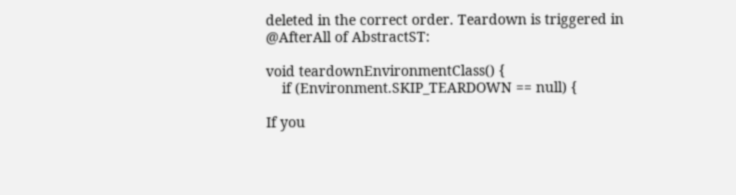deleted in the correct order. Teardown is triggered in @AfterAll of AbstractST:

void teardownEnvironmentClass() {
    if (Environment.SKIP_TEARDOWN == null) {

If you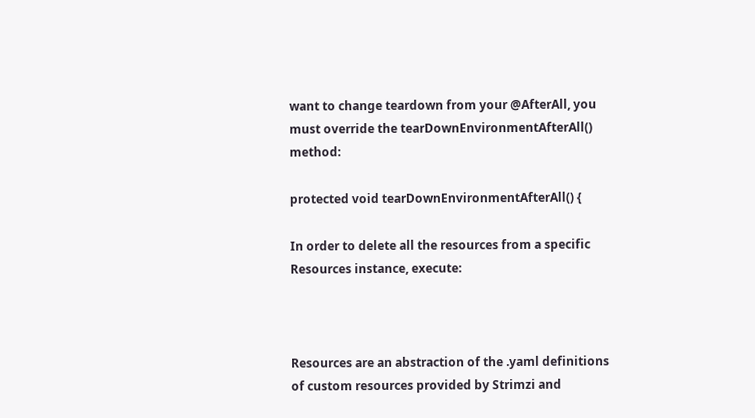want to change teardown from your @AfterAll, you must override the tearDownEnvironmentAfterAll() method:

protected void tearDownEnvironmentAfterAll() {

In order to delete all the resources from a specific Resources instance, execute:



Resources are an abstraction of the .yaml definitions of custom resources provided by Strimzi and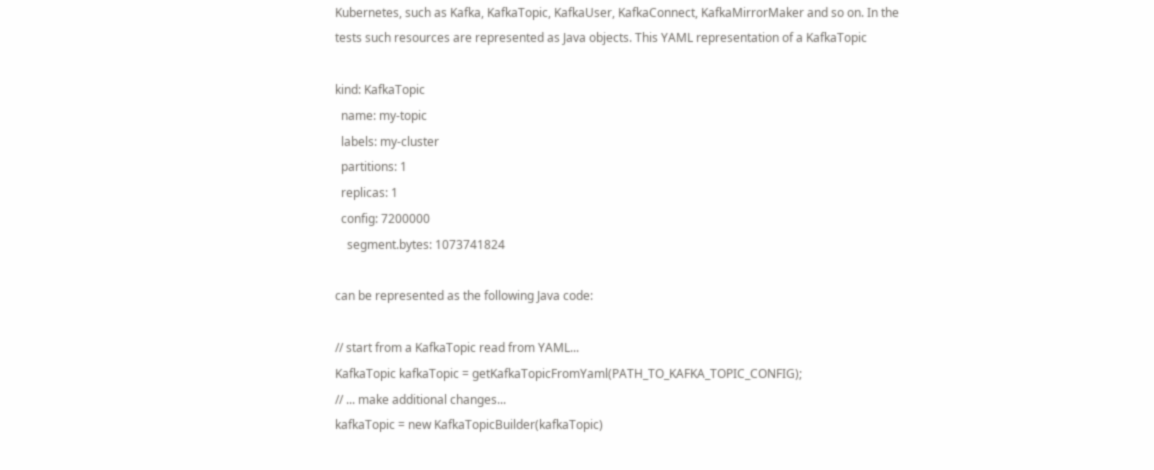Kubernetes, such as Kafka, KafkaTopic, KafkaUser, KafkaConnect, KafkaMirrorMaker and so on. In the tests such resources are represented as Java objects. This YAML representation of a KafkaTopic

kind: KafkaTopic
  name: my-topic
  labels: my-cluster
  partitions: 1
  replicas: 1
  config: 7200000
    segment.bytes: 1073741824

can be represented as the following Java code:

// start from a KafkaTopic read from YAML...
KafkaTopic kafkaTopic = getKafkaTopicFromYaml(PATH_TO_KAFKA_TOPIC_CONFIG);
// ... make additional changes...
kafkaTopic = new KafkaTopicBuilder(kafkaTopic)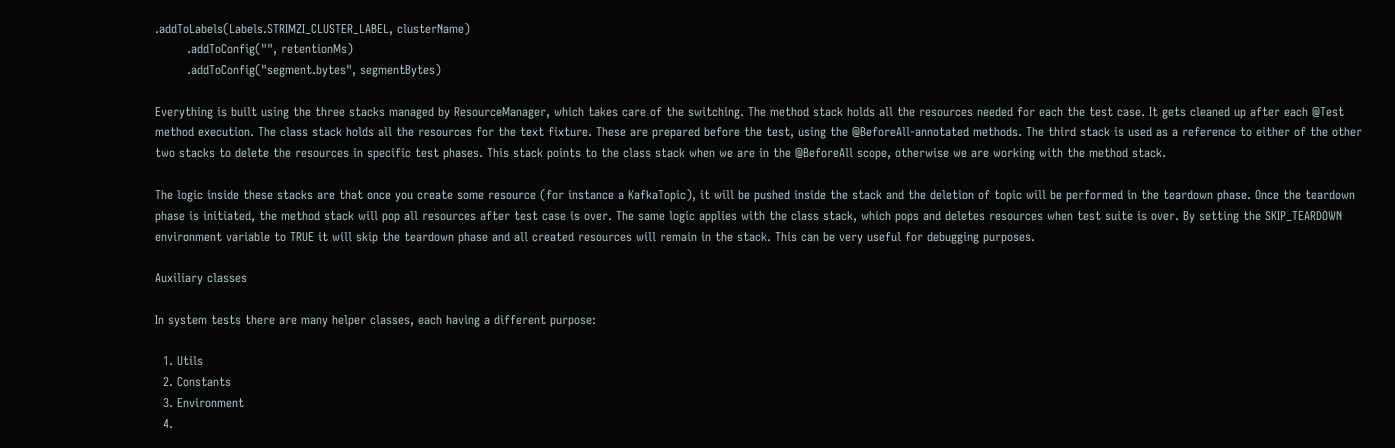.addToLabels(Labels.STRIMZI_CLUSTER_LABEL, clusterName)
        .addToConfig("", retentionMs)
        .addToConfig("segment.bytes", segmentBytes)

Everything is built using the three stacks managed by ResourceManager, which takes care of the switching. The method stack holds all the resources needed for each the test case. It gets cleaned up after each @Test method execution. The class stack holds all the resources for the text fixture. These are prepared before the test, using the @BeforeAll-annotated methods. The third stack is used as a reference to either of the other two stacks to delete the resources in specific test phases. This stack points to the class stack when we are in the @BeforeAll scope, otherwise we are working with the method stack.

The logic inside these stacks are that once you create some resource (for instance a KafkaTopic), it will be pushed inside the stack and the deletion of topic will be performed in the teardown phase. Once the teardown phase is initiated, the method stack will pop all resources after test case is over. The same logic applies with the class stack, which pops and deletes resources when test suite is over. By setting the SKIP_TEARDOWN environment variable to TRUE it will skip the teardown phase and all created resources will remain in the stack. This can be very useful for debugging purposes.

Auxiliary classes

In system tests there are many helper classes, each having a different purpose:

  1. Utils
  2. Constants
  3. Environment
  4.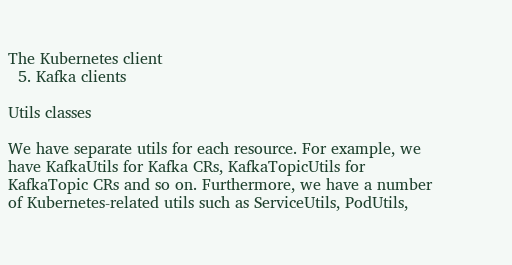The Kubernetes client
  5. Kafka clients

Utils classes

We have separate utils for each resource. For example, we have KafkaUtils for Kafka CRs, KafkaTopicUtils for KafkaTopic CRs and so on. Furthermore, we have a number of Kubernetes-related utils such as ServiceUtils, PodUtils,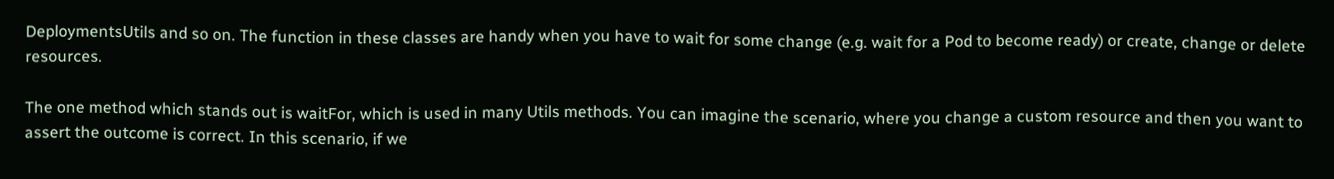DeploymentsUtils and so on. The function in these classes are handy when you have to wait for some change (e.g. wait for a Pod to become ready) or create, change or delete resources.

The one method which stands out is waitFor, which is used in many Utils methods. You can imagine the scenario, where you change a custom resource and then you want to assert the outcome is correct. In this scenario, if we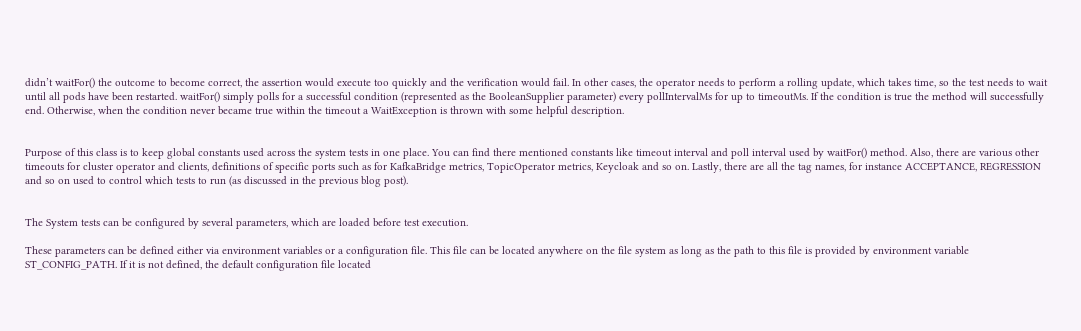didn’t waitFor() the outcome to become correct, the assertion would execute too quickly and the verification would fail. In other cases, the operator needs to perform a rolling update, which takes time, so the test needs to wait until all pods have been restarted. waitFor() simply polls for a successful condition (represented as the BooleanSupplier parameter) every pollIntervalMs for up to timeoutMs. If the condition is true the method will successfully end. Otherwise, when the condition never became true within the timeout a WaitException is thrown with some helpful description.


Purpose of this class is to keep global constants used across the system tests in one place. You can find there mentioned constants like timeout interval and poll interval used by waitFor() method. Also, there are various other timeouts for cluster operator and clients, definitions of specific ports such as for KafkaBridge metrics, TopicOperator metrics, Keycloak and so on. Lastly, there are all the tag names, for instance ACCEPTANCE, REGRESSION and so on used to control which tests to run (as discussed in the previous blog post).


The System tests can be configured by several parameters, which are loaded before test execution.

These parameters can be defined either via environment variables or a configuration file. This file can be located anywhere on the file system as long as the path to this file is provided by environment variable ST_CONFIG_PATH. If it is not defined, the default configuration file located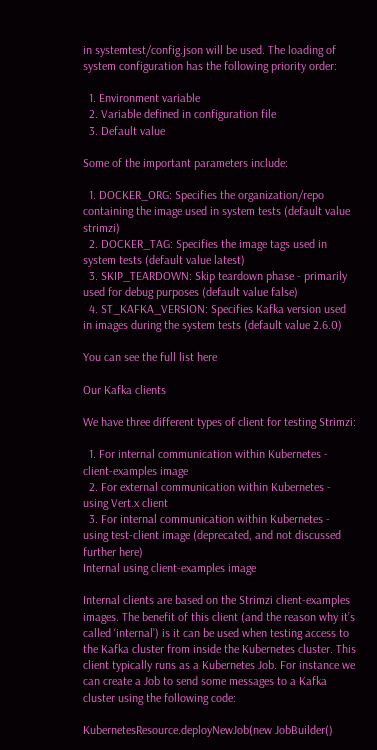in systemtest/config.json will be used. The loading of system configuration has the following priority order:

  1. Environment variable
  2. Variable defined in configuration file
  3. Default value

Some of the important parameters include:

  1. DOCKER_ORG: Specifies the organization/repo containing the image used in system tests (default value strimzi)
  2. DOCKER_TAG: Specifies the image tags used in system tests (default value latest)
  3. SKIP_TEARDOWN: Skip teardown phase - primarily used for debug purposes (default value false)
  4. ST_KAFKA_VERSION: Specifies Kafka version used in images during the system tests (default value 2.6.0)

You can see the full list here

Our Kafka clients

We have three different types of client for testing Strimzi:

  1. For internal communication within Kubernetes - client-examples image
  2. For external communication within Kubernetes - using Vert.x client
  3. For internal communication within Kubernetes - using test-client image (deprecated, and not discussed further here)
Internal using client-examples image

Internal clients are based on the Strimzi client-examples images. The benefit of this client (and the reason why it’s called ‘internal’) is it can be used when testing access to the Kafka cluster from inside the Kubernetes cluster. This client typically runs as a Kubernetes Job. For instance we can create a Job to send some messages to a Kafka cluster using the following code:

KubernetesResource.deployNewJob(new JobBuilder()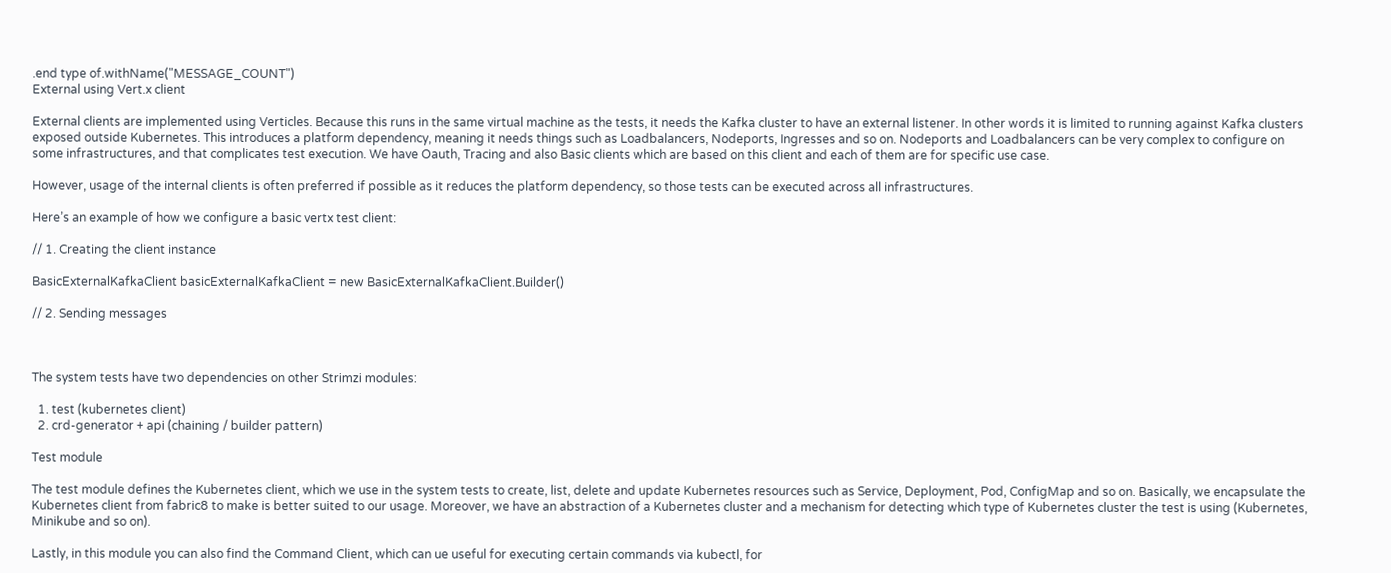.end type of.withName("MESSAGE_COUNT")
External using Vert.x client

External clients are implemented using Verticles. Because this runs in the same virtual machine as the tests, it needs the Kafka cluster to have an external listener. In other words it is limited to running against Kafka clusters exposed outside Kubernetes. This introduces a platform dependency, meaning it needs things such as Loadbalancers, Nodeports, Ingresses and so on. Nodeports and Loadbalancers can be very complex to configure on some infrastructures, and that complicates test execution. We have Oauth, Tracing and also Basic clients which are based on this client and each of them are for specific use case.

However, usage of the internal clients is often preferred if possible as it reduces the platform dependency, so those tests can be executed across all infrastructures.

Here’s an example of how we configure a basic vertx test client:

// 1. Creating the client instance

BasicExternalKafkaClient basicExternalKafkaClient = new BasicExternalKafkaClient.Builder()

// 2. Sending messages



The system tests have two dependencies on other Strimzi modules:

  1. test (kubernetes client)
  2. crd-generator + api (chaining / builder pattern)

Test module

The test module defines the Kubernetes client, which we use in the system tests to create, list, delete and update Kubernetes resources such as Service, Deployment, Pod, ConfigMap and so on. Basically, we encapsulate the Kubernetes client from fabric8 to make is better suited to our usage. Moreover, we have an abstraction of a Kubernetes cluster and a mechanism for detecting which type of Kubernetes cluster the test is using (Kubernetes, Minikube and so on).

Lastly, in this module you can also find the Command Client, which can ue useful for executing certain commands via kubectl, for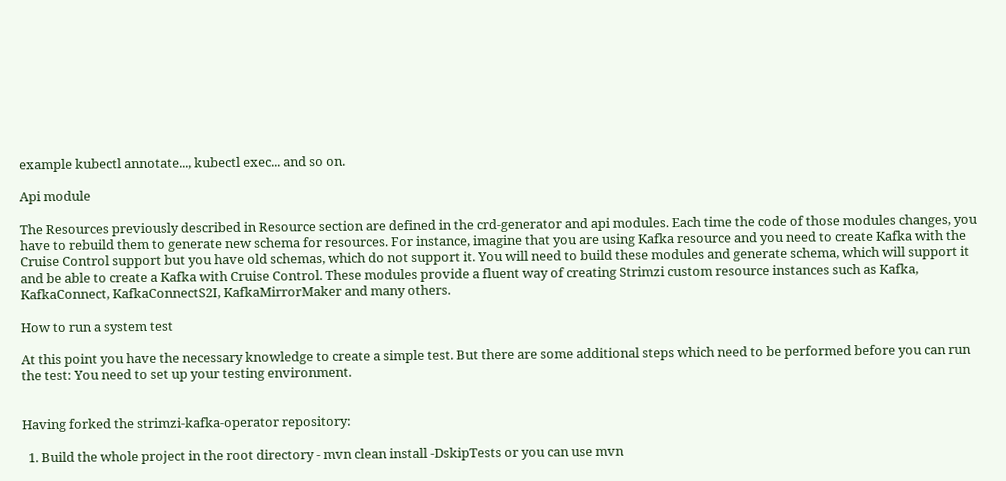example kubectl annotate..., kubectl exec... and so on.

Api module

The Resources previously described in Resource section are defined in the crd-generator and api modules. Each time the code of those modules changes, you have to rebuild them to generate new schema for resources. For instance, imagine that you are using Kafka resource and you need to create Kafka with the Cruise Control support but you have old schemas, which do not support it. You will need to build these modules and generate schema, which will support it and be able to create a Kafka with Cruise Control. These modules provide a fluent way of creating Strimzi custom resource instances such as Kafka, KafkaConnect, KafkaConnectS2I, KafkaMirrorMaker and many others.

How to run a system test

At this point you have the necessary knowledge to create a simple test. But there are some additional steps which need to be performed before you can run the test: You need to set up your testing environment.


Having forked the strimzi-kafka-operator repository:

  1. Build the whole project in the root directory - mvn clean install -DskipTests or you can use mvn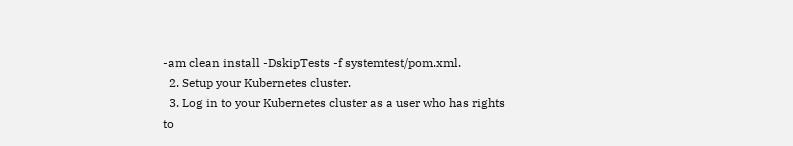-am clean install -DskipTests -f systemtest/pom.xml.
  2. Setup your Kubernetes cluster.
  3. Log in to your Kubernetes cluster as a user who has rights to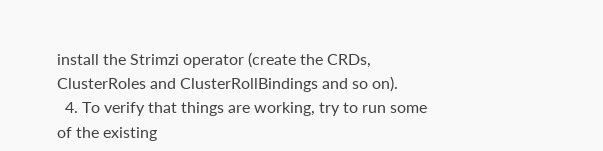install the Strimzi operator (create the CRDs, ClusterRoles and ClusterRollBindings and so on).
  4. To verify that things are working, try to run some of the existing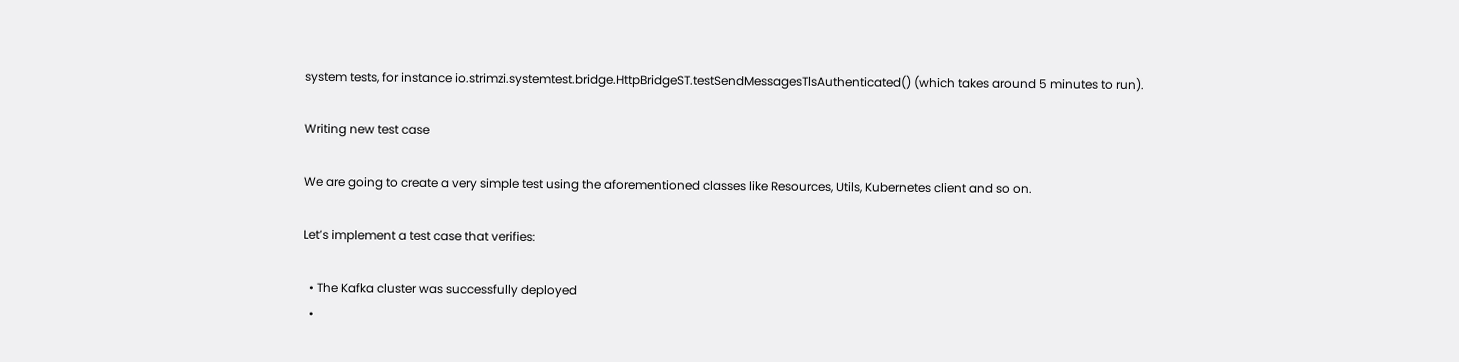system tests, for instance io.strimzi.systemtest.bridge.HttpBridgeST.testSendMessagesTlsAuthenticated() (which takes around 5 minutes to run).

Writing new test case

We are going to create a very simple test using the aforementioned classes like Resources, Utils, Kubernetes client and so on.

Let’s implement a test case that verifies:

  • The Kafka cluster was successfully deployed
  •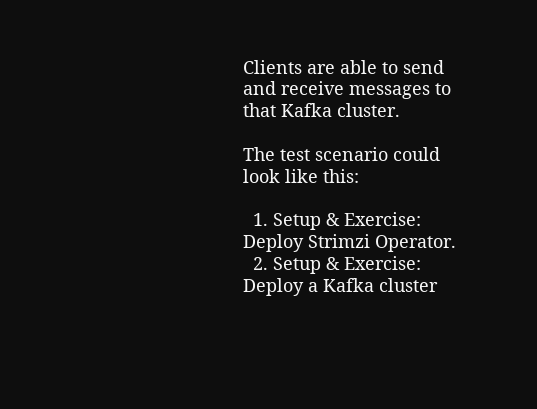Clients are able to send and receive messages to that Kafka cluster.

The test scenario could look like this:

  1. Setup & Exercise: Deploy Strimzi Operator.
  2. Setup & Exercise: Deploy a Kafka cluster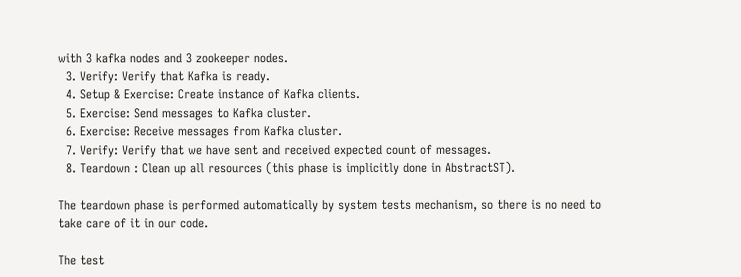with 3 kafka nodes and 3 zookeeper nodes.
  3. Verify: Verify that Kafka is ready.
  4. Setup & Exercise: Create instance of Kafka clients.
  5. Exercise: Send messages to Kafka cluster.
  6. Exercise: Receive messages from Kafka cluster.
  7. Verify: Verify that we have sent and received expected count of messages.
  8. Teardown : Clean up all resources (this phase is implicitly done in AbstractST).

The teardown phase is performed automatically by system tests mechanism, so there is no need to take care of it in our code.

The test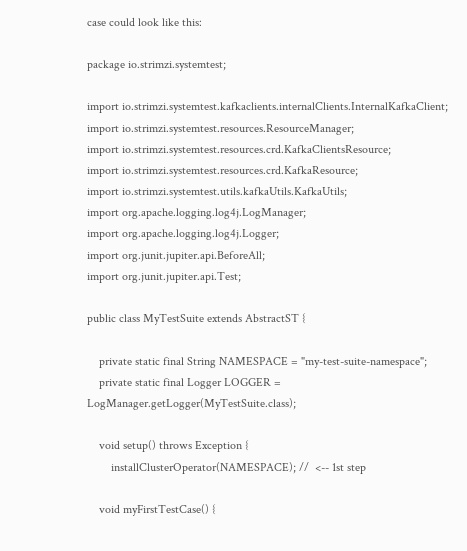case could look like this:

package io.strimzi.systemtest;

import io.strimzi.systemtest.kafkaclients.internalClients.InternalKafkaClient;
import io.strimzi.systemtest.resources.ResourceManager;
import io.strimzi.systemtest.resources.crd.KafkaClientsResource;
import io.strimzi.systemtest.resources.crd.KafkaResource;
import io.strimzi.systemtest.utils.kafkaUtils.KafkaUtils;
import org.apache.logging.log4j.LogManager;
import org.apache.logging.log4j.Logger;
import org.junit.jupiter.api.BeforeAll;
import org.junit.jupiter.api.Test;

public class MyTestSuite extends AbstractST {

    private static final String NAMESPACE = "my-test-suite-namespace";
    private static final Logger LOGGER = LogManager.getLogger(MyTestSuite.class);

    void setup() throws Exception {
        installClusterOperator(NAMESPACE); //  <-- 1st step

    void myFirstTestCase() {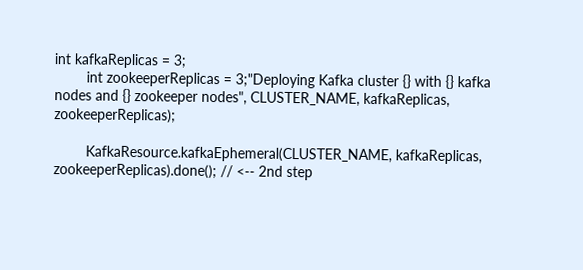int kafkaReplicas = 3;
        int zookeeperReplicas = 3;"Deploying Kafka cluster {} with {} kafka nodes and {} zookeeper nodes", CLUSTER_NAME, kafkaReplicas, zookeeperReplicas);

        KafkaResource.kafkaEphemeral(CLUSTER_NAME, kafkaReplicas, zookeeperReplicas).done(); // <-- 2nd step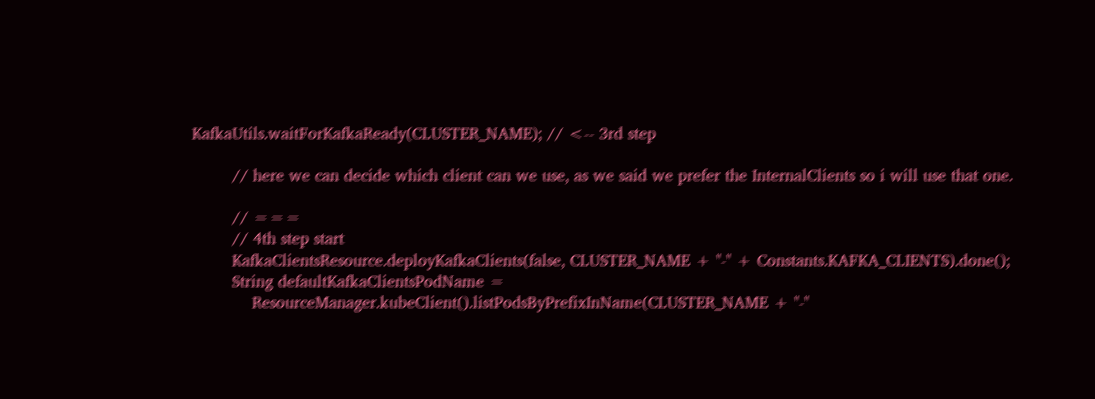KafkaUtils.waitForKafkaReady(CLUSTER_NAME); // <-- 3rd step

        // here we can decide which client can we use, as we said we prefer the InternalClients so i will use that one.

        // ===
        // 4th step start
        KafkaClientsResource.deployKafkaClients(false, CLUSTER_NAME + "-" + Constants.KAFKA_CLIENTS).done();
        String defaultKafkaClientsPodName =
            ResourceManager.kubeClient().listPodsByPrefixInName(CLUSTER_NAME + "-"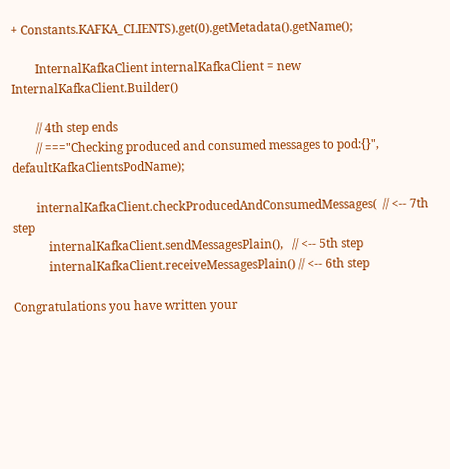+ Constants.KAFKA_CLIENTS).get(0).getMetadata().getName();

        InternalKafkaClient internalKafkaClient = new InternalKafkaClient.Builder()

        // 4th step ends
        // ==="Checking produced and consumed messages to pod:{}", defaultKafkaClientsPodName);

        internalKafkaClient.checkProducedAndConsumedMessages(  // <-- 7th step
            internalKafkaClient.sendMessagesPlain(),   // <-- 5th step
            internalKafkaClient.receiveMessagesPlain() // <-- 6th step

Congratulations you have written your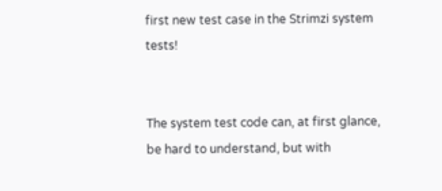first new test case in the Strimzi system tests!


The system test code can, at first glance, be hard to understand, but with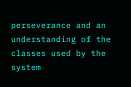perseverance and an understanding of the classes used by the system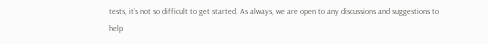tests, it’s not so difficult to get started. As always, we are open to any discussions and suggestions to help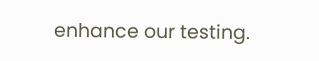enhance our testing.